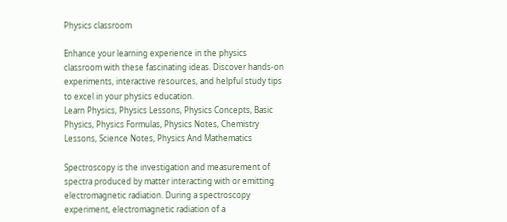Physics classroom

Enhance your learning experience in the physics classroom with these fascinating ideas. Discover hands-on experiments, interactive resources, and helpful study tips to excel in your physics education.
Learn Physics, Physics Lessons, Physics Concepts, Basic Physics, Physics Formulas, Physics Notes, Chemistry Lessons, Science Notes, Physics And Mathematics

Spectroscopy is the investigation and measurement of spectra produced by matter interacting with or emitting electromagnetic radiation. During a spectroscopy experiment, electromagnetic radiation of a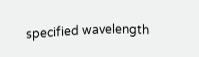specified wavelength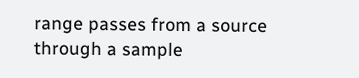range passes from a source through a sample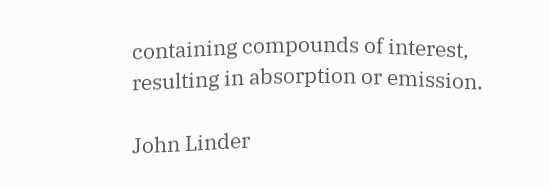containing compounds of interest, resulting in absorption or emission.

John Linder